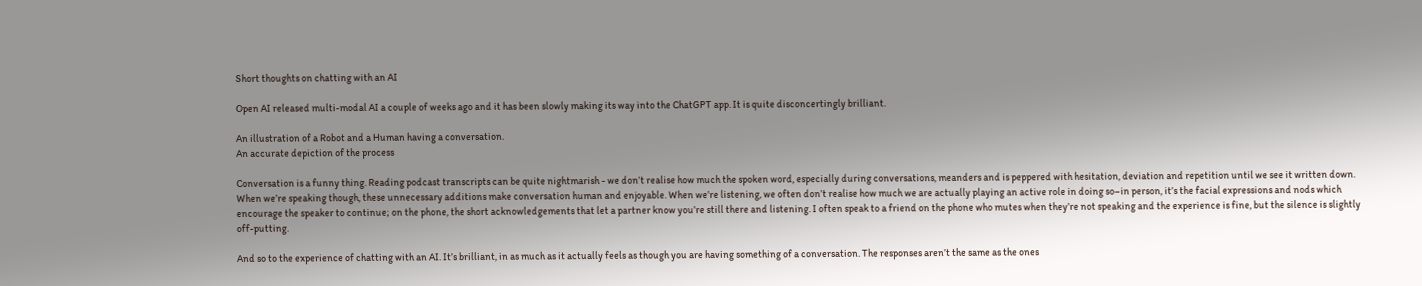Short thoughts on chatting with an AI

Open AI released multi-modal AI a couple of weeks ago and it has been slowly making its way into the ChatGPT app. It is quite disconcertingly brilliant.

An illustration of a Robot and a Human having a conversation.
An accurate depiction of the process

Conversation is a funny thing. Reading podcast transcripts can be quite nightmarish - we don’t realise how much the spoken word, especially during conversations, meanders and is peppered with hesitation, deviation and repetition until we see it written down. When we’re speaking though, these unnecessary additions make conversation human and enjoyable. When we’re listening, we often don’t realise how much we are actually playing an active role in doing so–in person, it’s the facial expressions and nods which encourage the speaker to continue; on the phone, the short acknowledgements that let a partner know you’re still there and listening. I often speak to a friend on the phone who mutes when they’re not speaking and the experience is fine, but the silence is slightly off-putting.

And so to the experience of chatting with an AI. It’s brilliant, in as much as it actually feels as though you are having something of a conversation. The responses aren’t the same as the ones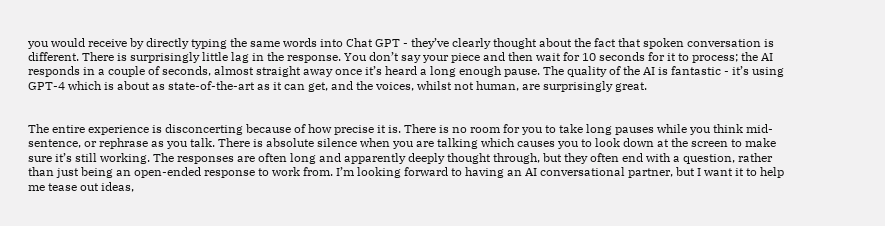you would receive by directly typing the same words into Chat GPT - they’ve clearly thought about the fact that spoken conversation is different. There is surprisingly little lag in the response. You don’t say your piece and then wait for 10 seconds for it to process; the AI responds in a couple of seconds, almost straight away once it’s heard a long enough pause. The quality of the AI is fantastic - it’s using GPT-4 which is about as state-of-the-art as it can get, and the voices, whilst not human, are surprisingly great.


The entire experience is disconcerting because of how precise it is. There is no room for you to take long pauses while you think mid-sentence, or rephrase as you talk. There is absolute silence when you are talking which causes you to look down at the screen to make sure it’s still working. The responses are often long and apparently deeply thought through, but they often end with a question, rather than just being an open-ended response to work from. I’m looking forward to having an AI conversational partner, but I want it to help me tease out ideas,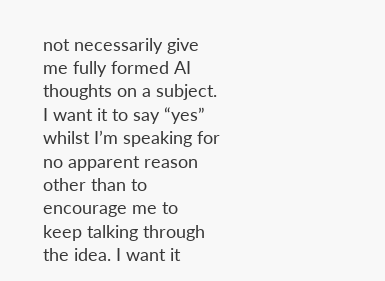not necessarily give me fully formed AI thoughts on a subject. I want it to say “yes” whilst I’m speaking for no apparent reason other than to encourage me to keep talking through the idea. I want it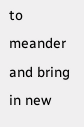to meander and bring in new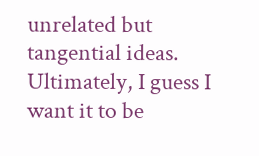unrelated but tangential ideas. Ultimately, I guess I want it to be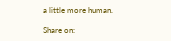a little more human.

Share on: